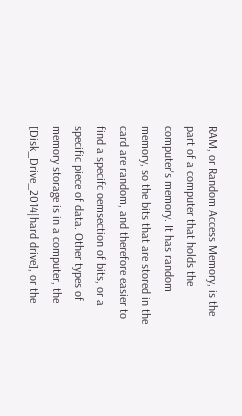RAM, or Random Access Memory, is the part of a computer that holds the computer's memory. It has random memory, so the bits that are stored in the card are random, and therefore easier to find a specifc oemsection of bits, or a specific piece of data. Other types of memory storage is in a computer, the [Disk_Drive_2014|hard drive], or the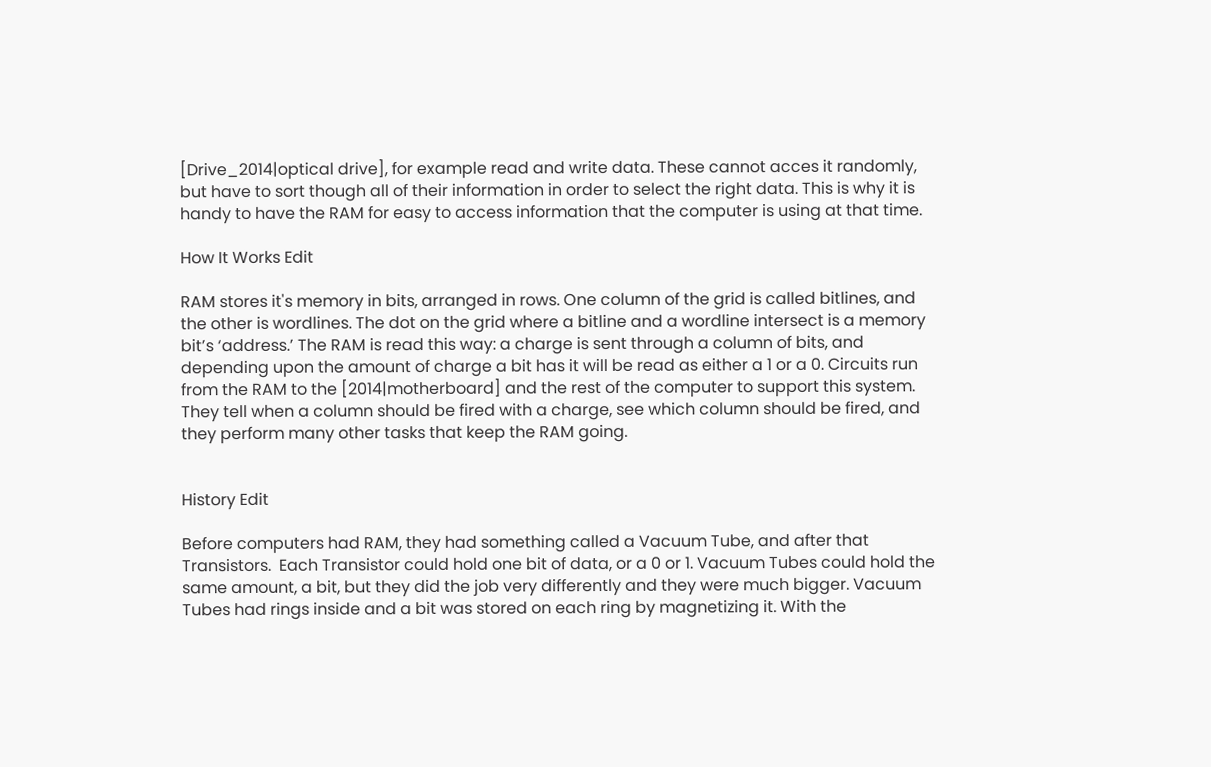[Drive_2014|optical drive], for example read and write data. These cannot acces it randomly, but have to sort though all of their information in order to select the right data. This is why it is handy to have the RAM for easy to access information that the computer is using at that time.

How It Works Edit

RAM stores it's memory in bits, arranged in rows. One column of the grid is called bitlines, and the other is wordlines. The dot on the grid where a bitline and a wordline intersect is a memory bit’s ‘address.’ The RAM is read this way: a charge is sent through a column of bits, and depending upon the amount of charge a bit has it will be read as either a 1 or a 0. Circuits run from the RAM to the [2014|motherboard] and the rest of the computer to support this system. They tell when a column should be fired with a charge, see which column should be fired, and they perform many other tasks that keep the RAM going.


History Edit

Before computers had RAM, they had something called a Vacuum Tube, and after that Transistors.  Each Transistor could hold one bit of data, or a 0 or 1. Vacuum Tubes could hold the same amount, a bit, but they did the job very differently and they were much bigger. Vacuum Tubes had rings inside and a bit was stored on each ring by magnetizing it. With the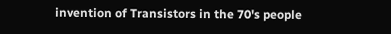invention of Transistors in the 70's people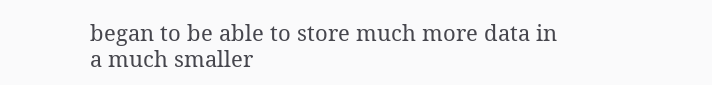began to be able to store much more data in a much smaller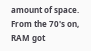amount of space. From the 70's on, RAM got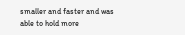smaller and faster and was able to hold more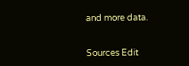and more data.


Sources Edit